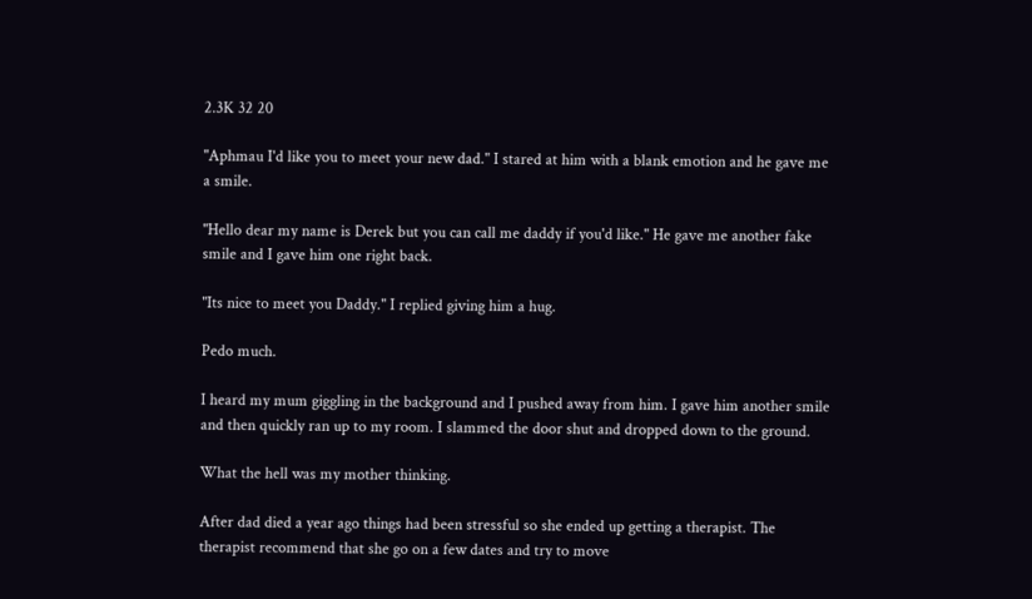2.3K 32 20

"Aphmau I'd like you to meet your new dad." I stared at him with a blank emotion and he gave me a smile.

"Hello dear my name is Derek but you can call me daddy if you'd like." He gave me another fake smile and I gave him one right back.

"Its nice to meet you Daddy." I replied giving him a hug.

Pedo much.

I heard my mum giggling in the background and I pushed away from him. I gave him another smile and then quickly ran up to my room. I slammed the door shut and dropped down to the ground.

What the hell was my mother thinking.

After dad died a year ago things had been stressful so she ended up getting a therapist. The therapist recommend that she go on a few dates and try to move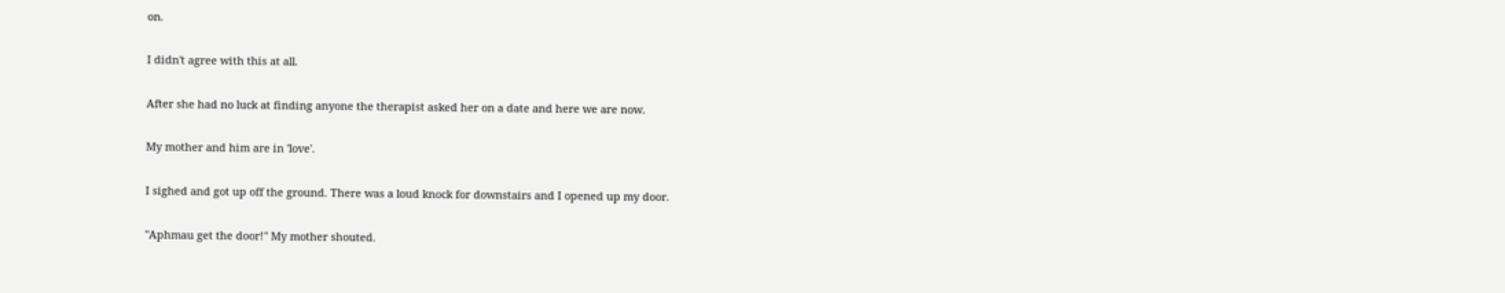on.

I didn't agree with this at all.

After she had no luck at finding anyone the therapist asked her on a date and here we are now.

My mother and him are in 'love'.

I sighed and got up off the ground. There was a loud knock for downstairs and I opened up my door.

"Aphmau get the door!" My mother shouted.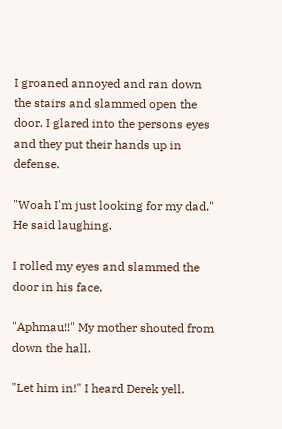I groaned annoyed and ran down the stairs and slammed open the door. I glared into the persons eyes and they put their hands up in defense.

"Woah I'm just looking for my dad." He said laughing.

I rolled my eyes and slammed the door in his face.

"Aphmau!!" My mother shouted from down the hall.

"Let him in!" I heard Derek yell.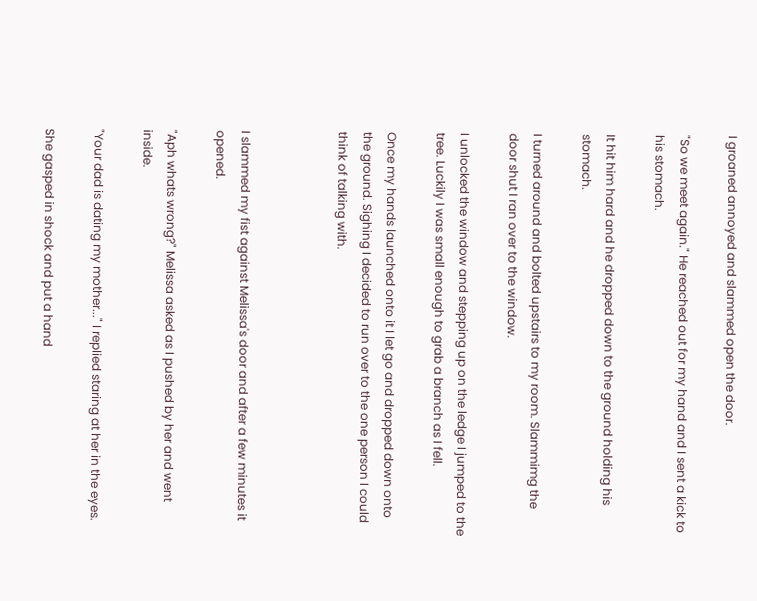I groaned annoyed and slammed open the door.

"So we meet again." He reached out for my hand and I sent a kick to his stomach.

It hit him hard and he dropped down to the ground holding his stomach.

I turned around and bolted upstairs to my room. Slammimg the door shut I ran over to the window.

I unlocked the window and stepping up on the ledge I jumped to the tree. Luckily I was small enough to grab a branch as I fell.

Once my hands launched onto it I let go and dropped down onto the ground. Sighing I decided to run over to the one person I could think of talking with.



I slammed my fist against Melissa's door and after a few minutes it opened.

"Aph whats wrong?" Melissa asked as I pushed by her and went inside.

"Your dad is dating my mother..." I replied staring at her in the eyes.

She gasped in shock and put a hand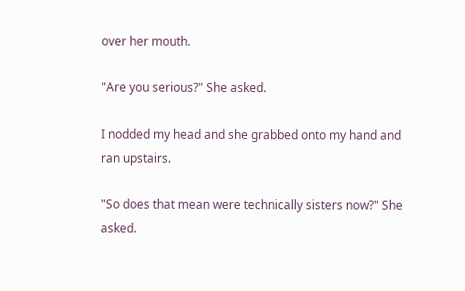over her mouth.

"Are you serious?" She asked.

I nodded my head and she grabbed onto my hand and ran upstairs.

"So does that mean were technically sisters now?" She asked.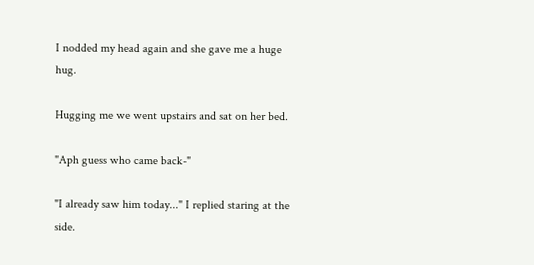I nodded my head again and she gave me a huge hug.

Hugging me we went upstairs and sat on her bed.

"Aph guess who came back-"

"I already saw him today..." I replied staring at the side.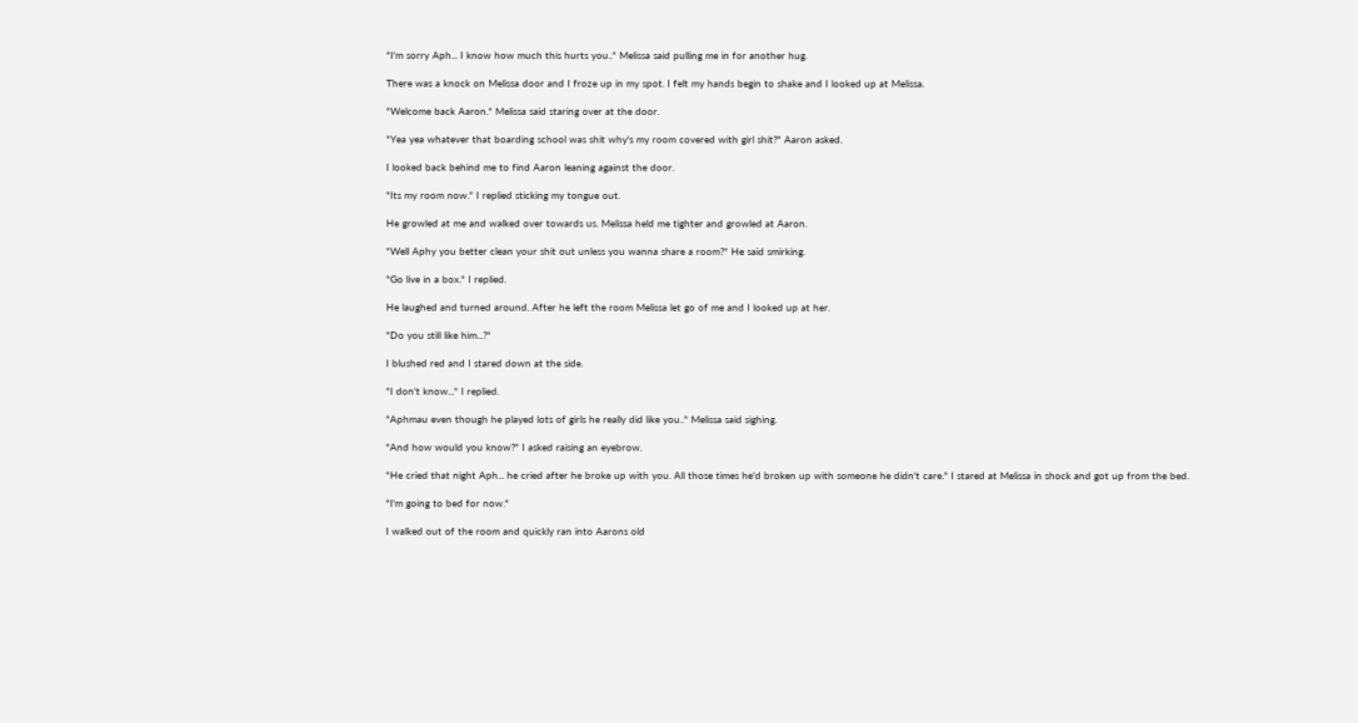"I'm sorry Aph... I know how much this hurts you.." Melissa said pulling me in for another hug.

There was a knock on Melissa door and I froze up in my spot. I felt my hands begin to shake and I looked up at Melissa.

"Welcome back Aaron." Melissa said staring over at the door.

"Yea yea whatever that boarding school was shit why's my room covered with girl shit?" Aaron asked.

I looked back behind me to find Aaron leaning against the door.

"Its my room now." I replied sticking my tongue out.

He growled at me and walked over towards us. Melissa held me tighter and growled at Aaron.

"Well Aphy you better clean your shit out unless you wanna share a room?" He said smirking.

"Go live in a box." I replied.

He laughed and turned around. After he left the room Melissa let go of me and I looked up at her.

"Do you still like him...?"

I blushed red and I stared down at the side.

"I don't know..." I replied.

"Aphmau even though he played lots of girls he really did like you.." Melissa said sighing.

"And how would you know?" I asked raising an eyebrow.

"He cried that night Aph... he cried after he broke up with you. All those times he'd broken up with someone he didn't care." I stared at Melissa in shock and got up from the bed.

"I'm going to bed for now."

I walked out of the room and quickly ran into Aarons old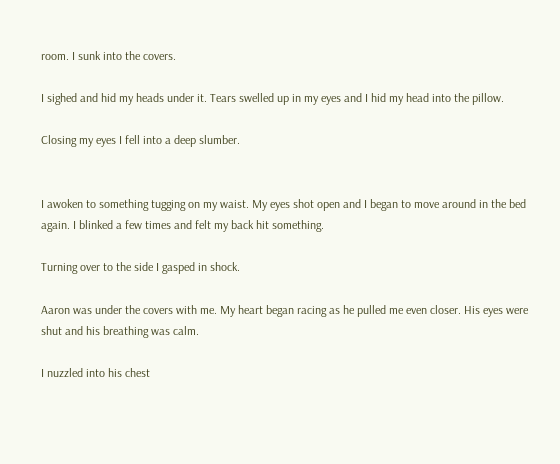room. I sunk into the covers.

I sighed and hid my heads under it. Tears swelled up in my eyes and I hid my head into the pillow.

Closing my eyes I fell into a deep slumber.


I awoken to something tugging on my waist. My eyes shot open and I began to move around in the bed again. I blinked a few times and felt my back hit something.

Turning over to the side I gasped in shock.

Aaron was under the covers with me. My heart began racing as he pulled me even closer. His eyes were shut and his breathing was calm.

I nuzzled into his chest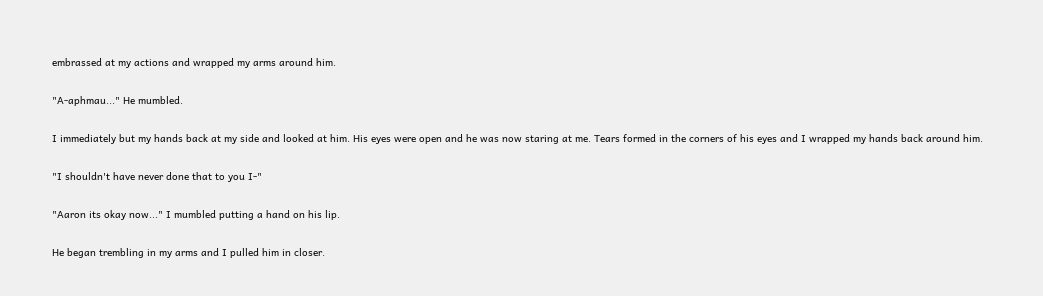embrassed at my actions and wrapped my arms around him.

"A-aphmau..." He mumbled.

I immediately but my hands back at my side and looked at him. His eyes were open and he was now staring at me. Tears formed in the corners of his eyes and I wrapped my hands back around him.

"I shouldn't have never done that to you I-"

"Aaron its okay now..." I mumbled putting a hand on his lip.

He began trembling in my arms and I pulled him in closer.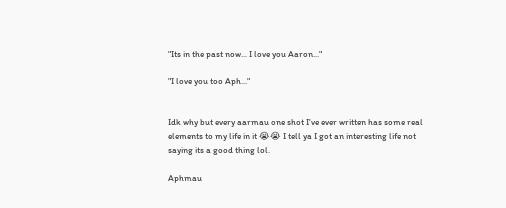"Its in the past now... I love you Aaron..."

"I love you too Aph..."


Idk why but every aarmau one shot I've ever written has some real elements to my life in it 😭😭 I tell ya I got an interesting life not saying its a good thing lol.

Aphmau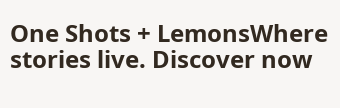One Shots + LemonsWhere stories live. Discover now